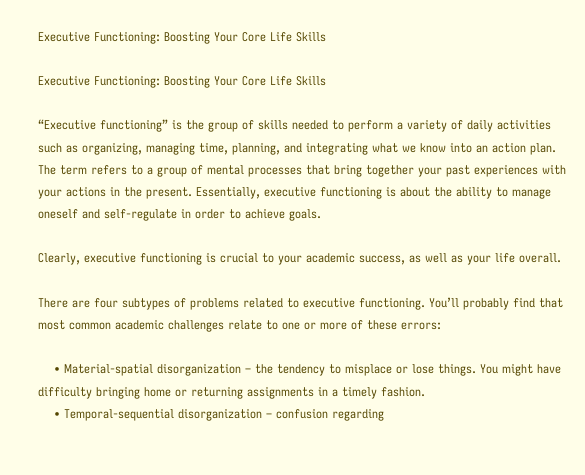Executive Functioning: Boosting Your Core Life Skills

Executive Functioning: Boosting Your Core Life Skills

“Executive functioning” is the group of skills needed to perform a variety of daily activities such as organizing, managing time, planning, and integrating what we know into an action plan. The term refers to a group of mental processes that bring together your past experiences with your actions in the present. Essentially, executive functioning is about the ability to manage oneself and self-regulate in order to achieve goals.

Clearly, executive functioning is crucial to your academic success, as well as your life overall.

There are four subtypes of problems related to executive functioning. You’ll probably find that most common academic challenges relate to one or more of these errors:

    • Material-spatial disorganization – the tendency to misplace or lose things. You might have difficulty bringing home or returning assignments in a timely fashion.
    • Temporal-sequential disorganization – confusion regarding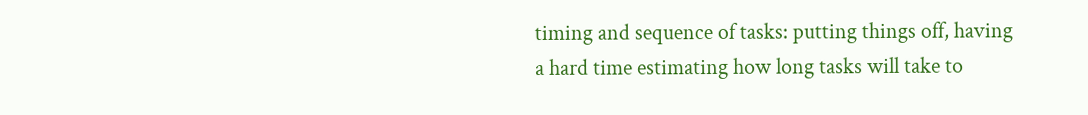timing and sequence of tasks: putting things off, having a hard time estimating how long tasks will take to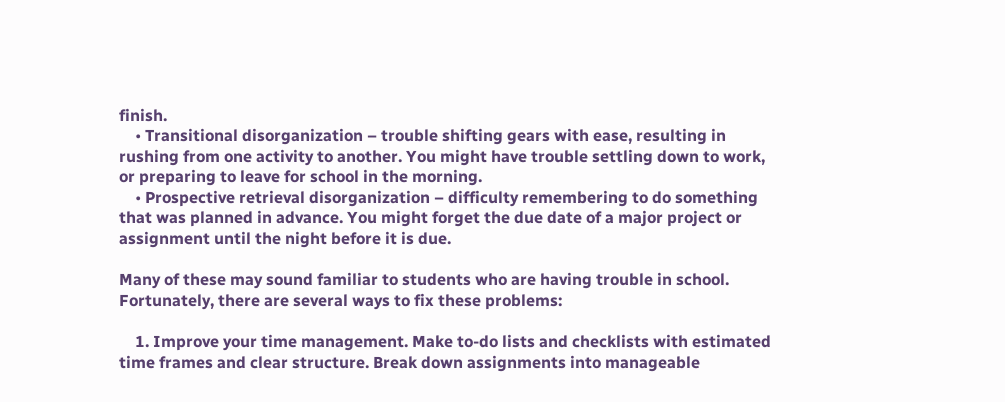finish.
    • Transitional disorganization – trouble shifting gears with ease, resulting in rushing from one activity to another. You might have trouble settling down to work, or preparing to leave for school in the morning.
    • Prospective retrieval disorganization – difficulty remembering to do something that was planned in advance. You might forget the due date of a major project or assignment until the night before it is due.

Many of these may sound familiar to students who are having trouble in school. Fortunately, there are several ways to fix these problems:

    1. Improve your time management. Make to-do lists and checklists with estimated time frames and clear structure. Break down assignments into manageable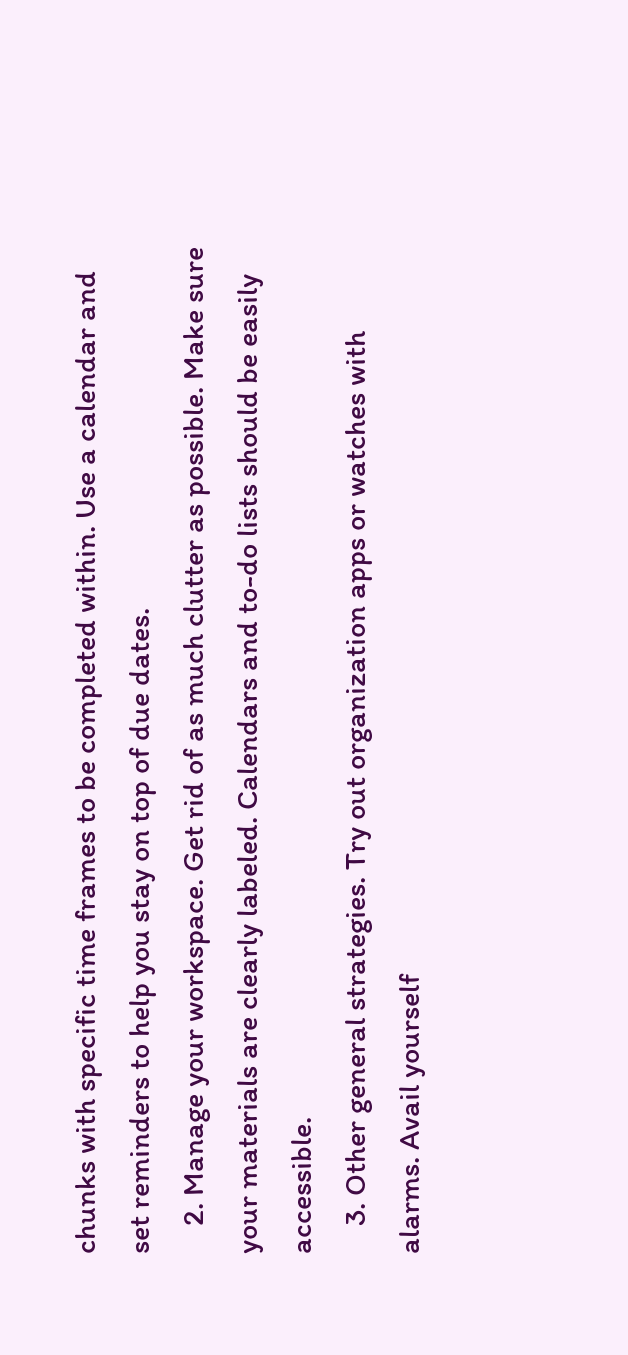chunks with specific time frames to be completed within. Use a calendar and set reminders to help you stay on top of due dates.
    2. Manage your workspace. Get rid of as much clutter as possible. Make sure your materials are clearly labeled. Calendars and to-do lists should be easily accessible.
    3. Other general strategies. Try out organization apps or watches with alarms. Avail yourself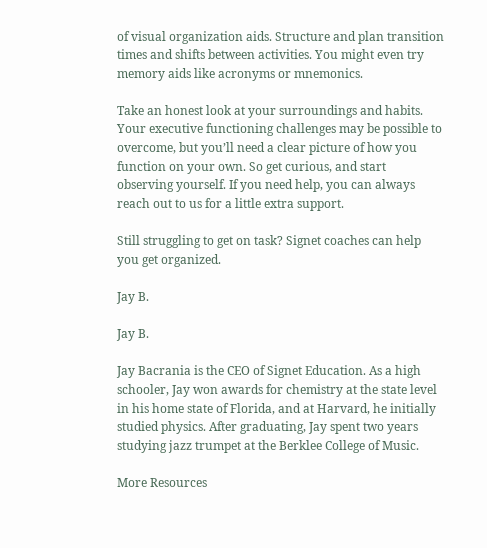of visual organization aids. Structure and plan transition times and shifts between activities. You might even try memory aids like acronyms or mnemonics.

Take an honest look at your surroundings and habits. Your executive functioning challenges may be possible to overcome, but you’ll need a clear picture of how you function on your own. So get curious, and start observing yourself. If you need help, you can always reach out to us for a little extra support.

Still struggling to get on task? Signet coaches can help you get organized.

Jay B.

Jay B.

Jay Bacrania is the CEO of Signet Education. As a high schooler, Jay won awards for chemistry at the state level in his home state of Florida, and at Harvard, he initially studied physics. After graduating, Jay spent two years studying jazz trumpet at the Berklee College of Music.

More Resources